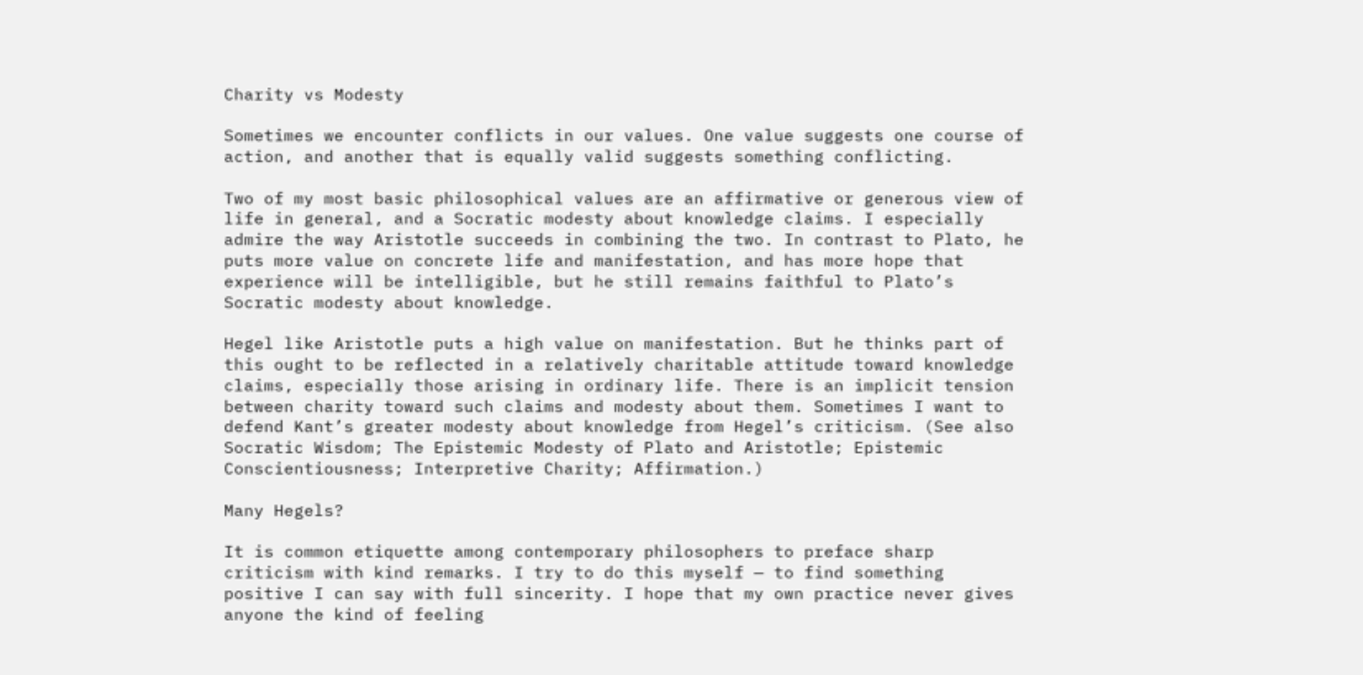Charity vs Modesty

Sometimes we encounter conflicts in our values. One value suggests one course of action, and another that is equally valid suggests something conflicting.

Two of my most basic philosophical values are an affirmative or generous view of life in general, and a Socratic modesty about knowledge claims. I especially admire the way Aristotle succeeds in combining the two. In contrast to Plato, he puts more value on concrete life and manifestation, and has more hope that experience will be intelligible, but he still remains faithful to Plato’s Socratic modesty about knowledge.

Hegel like Aristotle puts a high value on manifestation. But he thinks part of this ought to be reflected in a relatively charitable attitude toward knowledge claims, especially those arising in ordinary life. There is an implicit tension between charity toward such claims and modesty about them. Sometimes I want to defend Kant’s greater modesty about knowledge from Hegel’s criticism. (See also Socratic Wisdom; The Epistemic Modesty of Plato and Aristotle; Epistemic Conscientiousness; Interpretive Charity; Affirmation.)

Many Hegels?

It is common etiquette among contemporary philosophers to preface sharp criticism with kind remarks. I try to do this myself — to find something positive I can say with full sincerity. I hope that my own practice never gives anyone the kind of feeling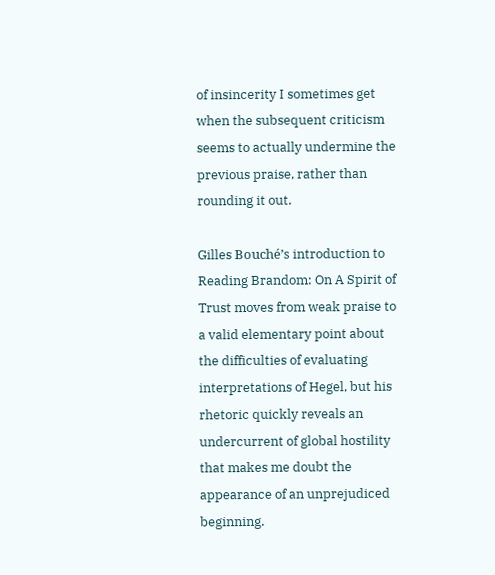of insincerity I sometimes get when the subsequent criticism seems to actually undermine the previous praise, rather than rounding it out.

Gilles Bouché’s introduction to Reading Brandom: On A Spirit of Trust moves from weak praise to a valid elementary point about the difficulties of evaluating interpretations of Hegel, but his rhetoric quickly reveals an undercurrent of global hostility that makes me doubt the appearance of an unprejudiced beginning.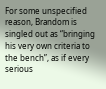For some unspecified reason, Brandom is singled out as “bringing his very own criteria to the bench”, as if every serious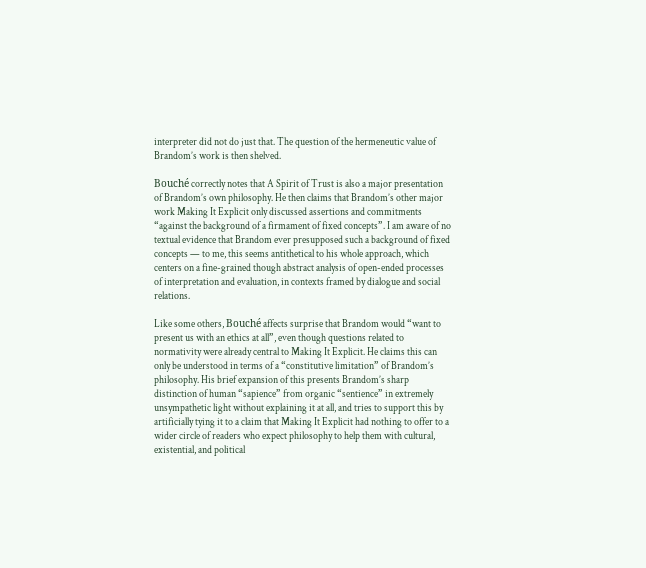interpreter did not do just that. The question of the hermeneutic value of Brandom’s work is then shelved.

Bouché correctly notes that A Spirit of Trust is also a major presentation of Brandom’s own philosophy. He then claims that Brandom’s other major work Making It Explicit only discussed assertions and commitments “against the background of a firmament of fixed concepts”. I am aware of no textual evidence that Brandom ever presupposed such a background of fixed concepts — to me, this seems antithetical to his whole approach, which centers on a fine-grained though abstract analysis of open-ended processes of interpretation and evaluation, in contexts framed by dialogue and social relations.

Like some others, Bouché affects surprise that Brandom would “want to present us with an ethics at all”, even though questions related to normativity were already central to Making It Explicit. He claims this can only be understood in terms of a “constitutive limitation” of Brandom’s philosophy. His brief expansion of this presents Brandom’s sharp distinction of human “sapience” from organic “sentience” in extremely unsympathetic light without explaining it at all, and tries to support this by artificially tying it to a claim that Making It Explicit had nothing to offer to a wider circle of readers who expect philosophy to help them with cultural, existential, and political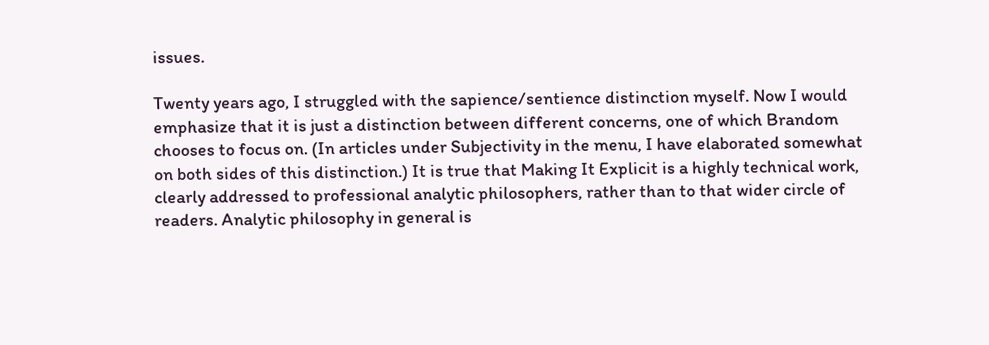issues.

Twenty years ago, I struggled with the sapience/sentience distinction myself. Now I would emphasize that it is just a distinction between different concerns, one of which Brandom chooses to focus on. (In articles under Subjectivity in the menu, I have elaborated somewhat on both sides of this distinction.) It is true that Making It Explicit is a highly technical work, clearly addressed to professional analytic philosophers, rather than to that wider circle of readers. Analytic philosophy in general is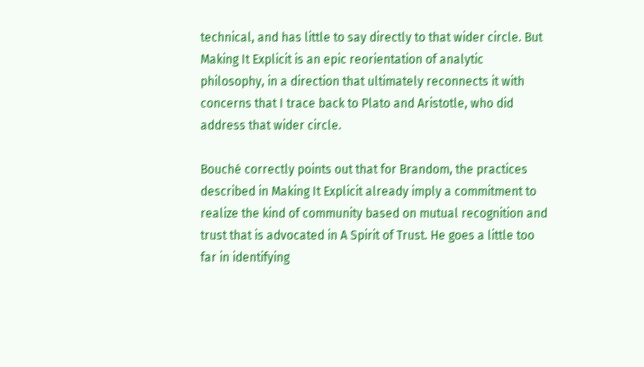technical, and has little to say directly to that wider circle. But Making It Explicit is an epic reorientation of analytic philosophy, in a direction that ultimately reconnects it with concerns that I trace back to Plato and Aristotle, who did address that wider circle.

Bouché correctly points out that for Brandom, the practices described in Making It Explicit already imply a commitment to realize the kind of community based on mutual recognition and trust that is advocated in A Spirit of Trust. He goes a little too far in identifying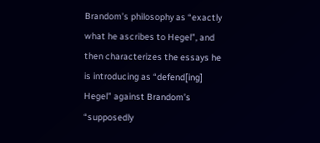Brandom’s philosophy as “exactly what he ascribes to Hegel”, and then characterizes the essays he is introducing as “defend[ing] Hegel” against Brandom’s “supposedly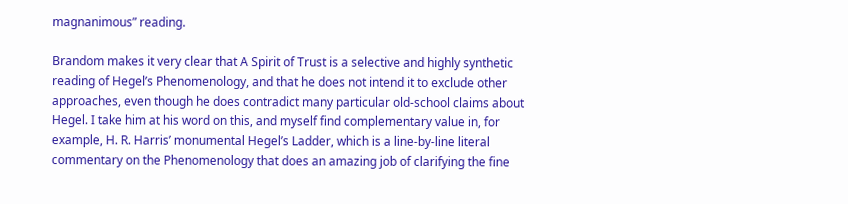magnanimous” reading.

Brandom makes it very clear that A Spirit of Trust is a selective and highly synthetic reading of Hegel’s Phenomenology, and that he does not intend it to exclude other approaches, even though he does contradict many particular old-school claims about Hegel. I take him at his word on this, and myself find complementary value in, for example, H. R. Harris’ monumental Hegel’s Ladder, which is a line-by-line literal commentary on the Phenomenology that does an amazing job of clarifying the fine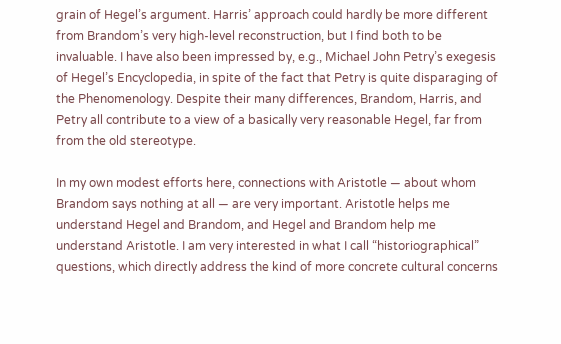grain of Hegel’s argument. Harris’ approach could hardly be more different from Brandom’s very high-level reconstruction, but I find both to be invaluable. I have also been impressed by, e.g., Michael John Petry’s exegesis of Hegel’s Encyclopedia, in spite of the fact that Petry is quite disparaging of the Phenomenology. Despite their many differences, Brandom, Harris, and Petry all contribute to a view of a basically very reasonable Hegel, far from from the old stereotype.

In my own modest efforts here, connections with Aristotle — about whom Brandom says nothing at all — are very important. Aristotle helps me understand Hegel and Brandom, and Hegel and Brandom help me understand Aristotle. I am very interested in what I call “historiographical” questions, which directly address the kind of more concrete cultural concerns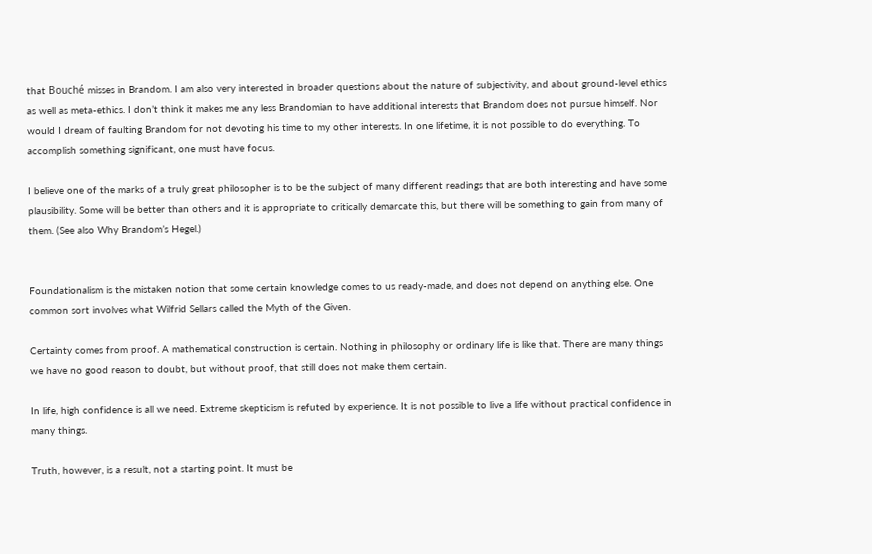that Bouché misses in Brandom. I am also very interested in broader questions about the nature of subjectivity, and about ground-level ethics as well as meta-ethics. I don’t think it makes me any less Brandomian to have additional interests that Brandom does not pursue himself. Nor would I dream of faulting Brandom for not devoting his time to my other interests. In one lifetime, it is not possible to do everything. To accomplish something significant, one must have focus.

I believe one of the marks of a truly great philosopher is to be the subject of many different readings that are both interesting and have some plausibility. Some will be better than others and it is appropriate to critically demarcate this, but there will be something to gain from many of them. (See also Why Brandom’s Hegel.)


Foundationalism is the mistaken notion that some certain knowledge comes to us ready-made, and does not depend on anything else. One common sort involves what Wilfrid Sellars called the Myth of the Given.

Certainty comes from proof. A mathematical construction is certain. Nothing in philosophy or ordinary life is like that. There are many things we have no good reason to doubt, but without proof, that still does not make them certain.

In life, high confidence is all we need. Extreme skepticism is refuted by experience. It is not possible to live a life without practical confidence in many things.

Truth, however, is a result, not a starting point. It must be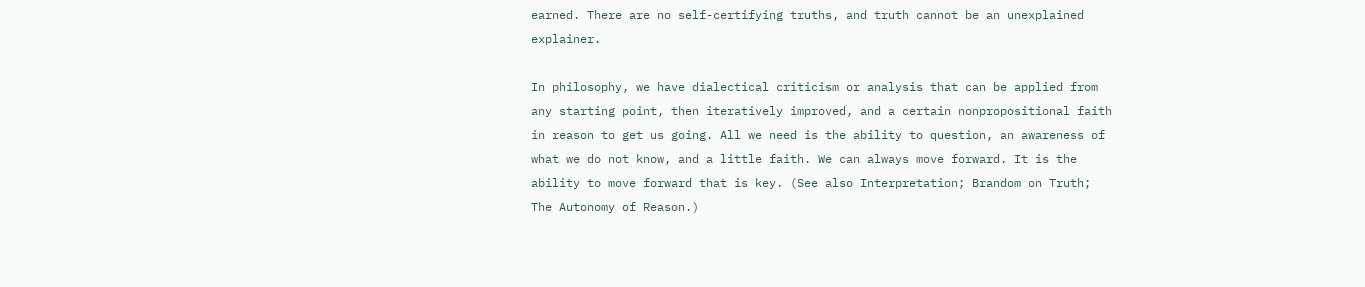earned. There are no self-certifying truths, and truth cannot be an unexplained explainer.

In philosophy, we have dialectical criticism or analysis that can be applied from any starting point, then iteratively improved, and a certain nonpropositional faith in reason to get us going. All we need is the ability to question, an awareness of what we do not know, and a little faith. We can always move forward. It is the ability to move forward that is key. (See also Interpretation; Brandom on Truth; The Autonomy of Reason.)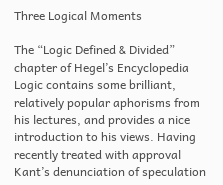Three Logical Moments

The “Logic Defined & Divided” chapter of Hegel’s Encyclopedia Logic contains some brilliant, relatively popular aphorisms from his lectures, and provides a nice introduction to his views. Having recently treated with approval Kant’s denunciation of speculation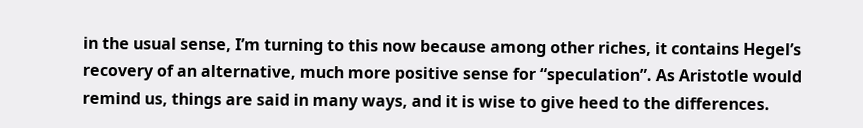in the usual sense, I’m turning to this now because among other riches, it contains Hegel’s recovery of an alternative, much more positive sense for “speculation”. As Aristotle would remind us, things are said in many ways, and it is wise to give heed to the differences.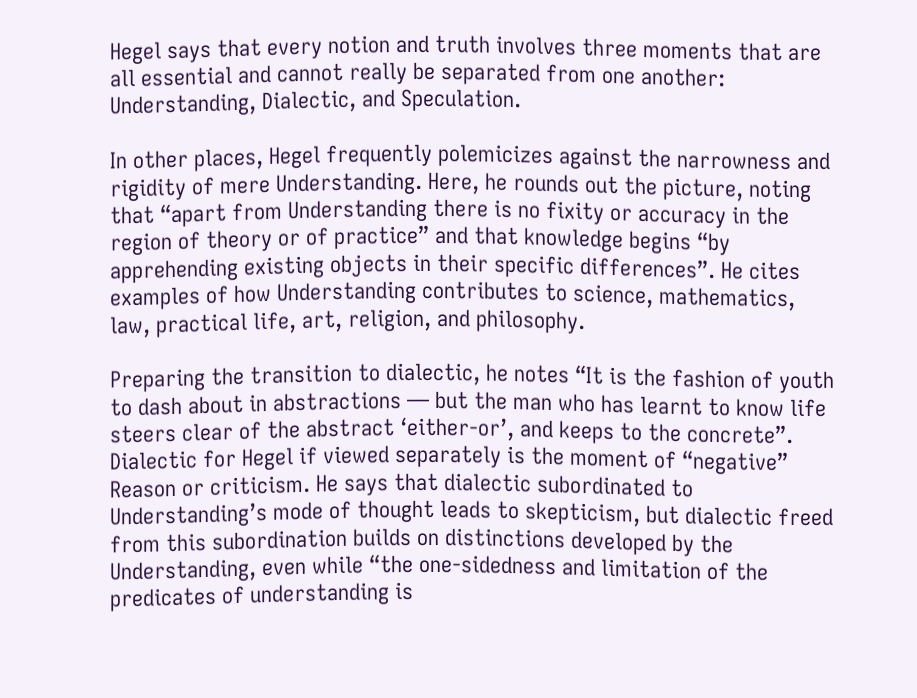Hegel says that every notion and truth involves three moments that are all essential and cannot really be separated from one another: Understanding, Dialectic, and Speculation.

In other places, Hegel frequently polemicizes against the narrowness and rigidity of mere Understanding. Here, he rounds out the picture, noting that “apart from Understanding there is no fixity or accuracy in the region of theory or of practice” and that knowledge begins “by apprehending existing objects in their specific differences”. He cites examples of how Understanding contributes to science, mathematics, law, practical life, art, religion, and philosophy.

Preparing the transition to dialectic, he notes “It is the fashion of youth to dash about in abstractions — but the man who has learnt to know life steers clear of the abstract ‘either-or’, and keeps to the concrete”. Dialectic for Hegel if viewed separately is the moment of “negative” Reason or criticism. He says that dialectic subordinated to Understanding’s mode of thought leads to skepticism, but dialectic freed from this subordination builds on distinctions developed by the Understanding, even while “the one-sidedness and limitation of the predicates of understanding is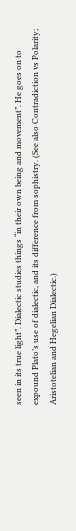seen in its true light”. Dialectic studies things “in their own being and movement”. He goes on to expound Plato’s use of dialectic, and its difference from sophistry. (See also Contradiction vs Polarity; Aristotelian and Hegelian Dialectic.)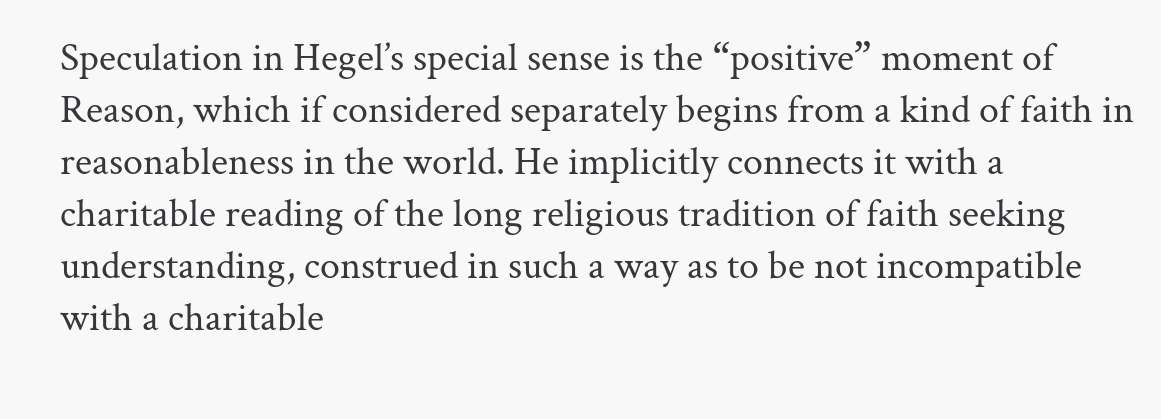Speculation in Hegel’s special sense is the “positive” moment of Reason, which if considered separately begins from a kind of faith in reasonableness in the world. He implicitly connects it with a charitable reading of the long religious tradition of faith seeking understanding, construed in such a way as to be not incompatible with a charitable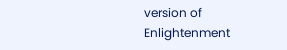version of Enlightenment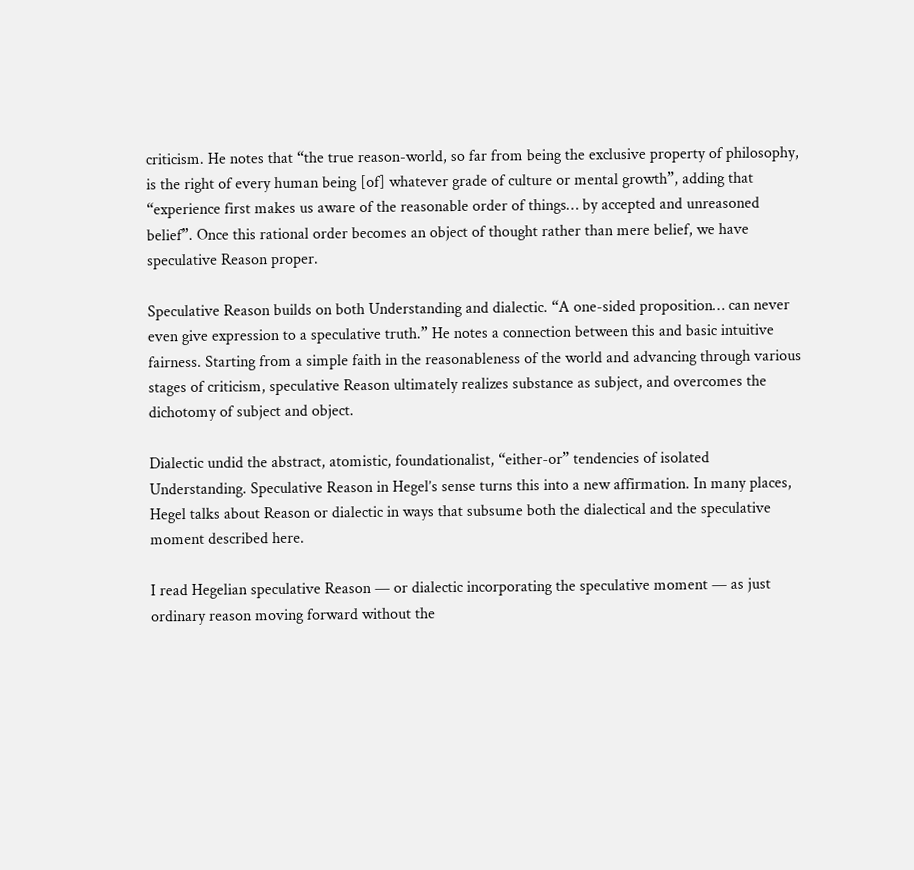criticism. He notes that “the true reason-world, so far from being the exclusive property of philosophy, is the right of every human being [of] whatever grade of culture or mental growth”, adding that “experience first makes us aware of the reasonable order of things… by accepted and unreasoned belief”. Once this rational order becomes an object of thought rather than mere belief, we have speculative Reason proper.

Speculative Reason builds on both Understanding and dialectic. “A one-sided proposition… can never even give expression to a speculative truth.” He notes a connection between this and basic intuitive fairness. Starting from a simple faith in the reasonableness of the world and advancing through various stages of criticism, speculative Reason ultimately realizes substance as subject, and overcomes the dichotomy of subject and object.

Dialectic undid the abstract, atomistic, foundationalist, “either-or” tendencies of isolated Understanding. Speculative Reason in Hegel’s sense turns this into a new affirmation. In many places, Hegel talks about Reason or dialectic in ways that subsume both the dialectical and the speculative moment described here.

I read Hegelian speculative Reason — or dialectic incorporating the speculative moment — as just ordinary reason moving forward without the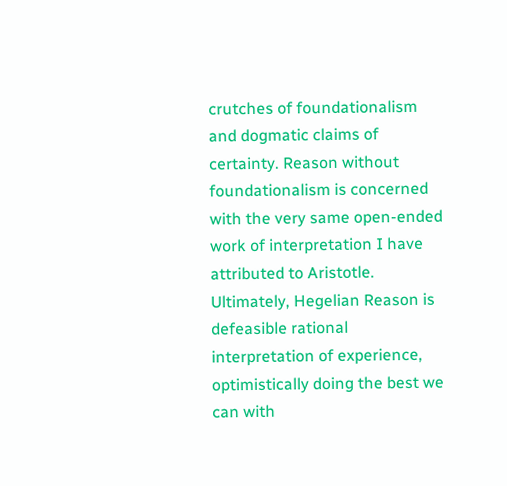crutches of foundationalism and dogmatic claims of certainty. Reason without foundationalism is concerned with the very same open-ended work of interpretation I have attributed to Aristotle. Ultimately, Hegelian Reason is defeasible rational interpretation of experience, optimistically doing the best we can with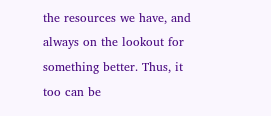the resources we have, and always on the lookout for something better. Thus, it too can be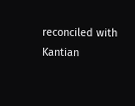reconciled with Kantian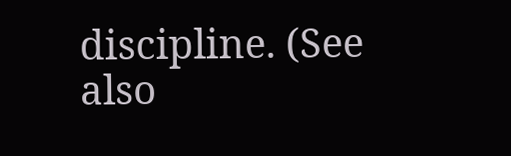discipline. (See also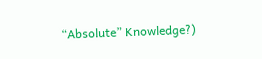“Absolute” Knowledge?)